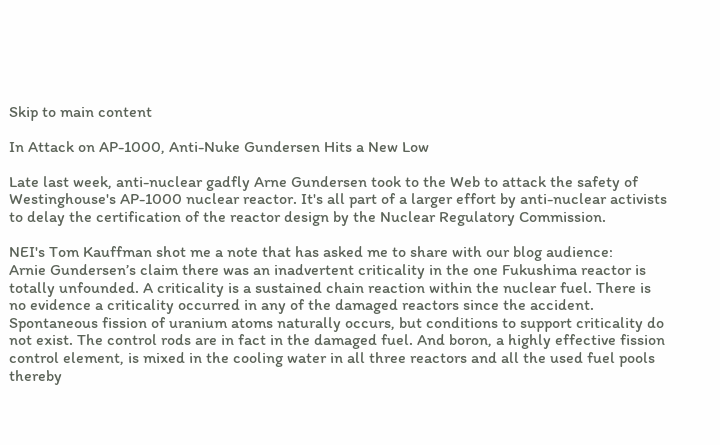Skip to main content

In Attack on AP-1000, Anti-Nuke Gundersen Hits a New Low

Late last week, anti-nuclear gadfly Arne Gundersen took to the Web to attack the safety of Westinghouse's AP-1000 nuclear reactor. It's all part of a larger effort by anti-nuclear activists to delay the certification of the reactor design by the Nuclear Regulatory Commission.

NEI's Tom Kauffman shot me a note that has asked me to share with our blog audience:
Arnie Gundersen’s claim there was an inadvertent criticality in the one Fukushima reactor is totally unfounded. A criticality is a sustained chain reaction within the nuclear fuel. There is no evidence a criticality occurred in any of the damaged reactors since the accident. Spontaneous fission of uranium atoms naturally occurs, but conditions to support criticality do not exist. The control rods are in fact in the damaged fuel. And boron, a highly effective fission control element, is mixed in the cooling water in all three reactors and all the used fuel pools thereby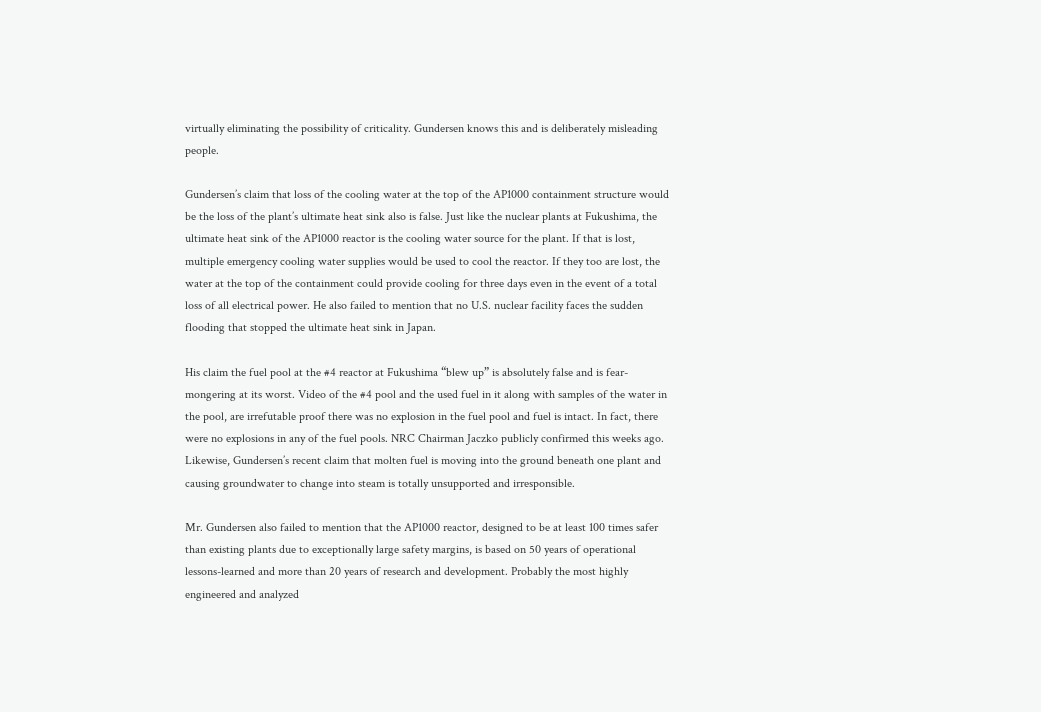virtually eliminating the possibility of criticality. Gundersen knows this and is deliberately misleading people.

Gundersen’s claim that loss of the cooling water at the top of the AP1000 containment structure would be the loss of the plant’s ultimate heat sink also is false. Just like the nuclear plants at Fukushima, the ultimate heat sink of the AP1000 reactor is the cooling water source for the plant. If that is lost, multiple emergency cooling water supplies would be used to cool the reactor. If they too are lost, the water at the top of the containment could provide cooling for three days even in the event of a total loss of all electrical power. He also failed to mention that no U.S. nuclear facility faces the sudden flooding that stopped the ultimate heat sink in Japan.

His claim the fuel pool at the #4 reactor at Fukushima “blew up” is absolutely false and is fear-mongering at its worst. Video of the #4 pool and the used fuel in it along with samples of the water in the pool, are irrefutable proof there was no explosion in the fuel pool and fuel is intact. In fact, there were no explosions in any of the fuel pools. NRC Chairman Jaczko publicly confirmed this weeks ago. Likewise, Gundersen’s recent claim that molten fuel is moving into the ground beneath one plant and causing groundwater to change into steam is totally unsupported and irresponsible.

Mr. Gundersen also failed to mention that the AP1000 reactor, designed to be at least 100 times safer than existing plants due to exceptionally large safety margins, is based on 50 years of operational lessons-learned and more than 20 years of research and development. Probably the most highly engineered and analyzed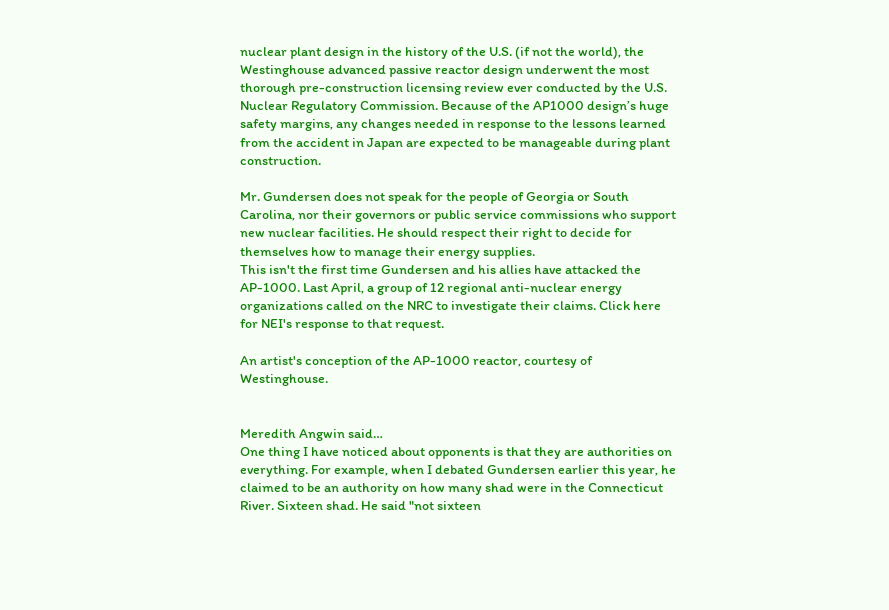nuclear plant design in the history of the U.S. (if not the world), the Westinghouse advanced passive reactor design underwent the most thorough pre-construction licensing review ever conducted by the U.S. Nuclear Regulatory Commission. Because of the AP1000 design’s huge safety margins, any changes needed in response to the lessons learned from the accident in Japan are expected to be manageable during plant construction.

Mr. Gundersen does not speak for the people of Georgia or South Carolina, nor their governors or public service commissions who support new nuclear facilities. He should respect their right to decide for themselves how to manage their energy supplies.
This isn't the first time Gundersen and his allies have attacked the AP-1000. Last April, a group of 12 regional anti-nuclear energy organizations called on the NRC to investigate their claims. Click here for NEI's response to that request.

An artist's conception of the AP-1000 reactor, courtesy of Westinghouse.


Meredith Angwin said…
One thing I have noticed about opponents is that they are authorities on everything. For example, when I debated Gundersen earlier this year, he claimed to be an authority on how many shad were in the Connecticut River. Sixteen shad. He said "not sixteen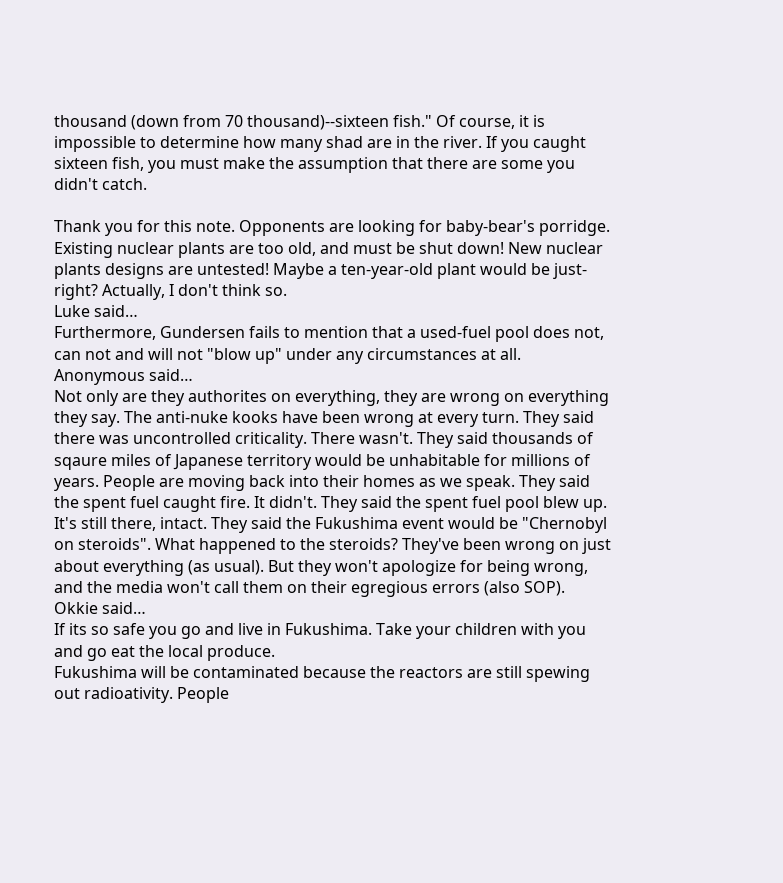thousand (down from 70 thousand)--sixteen fish." Of course, it is impossible to determine how many shad are in the river. If you caught sixteen fish, you must make the assumption that there are some you didn't catch.

Thank you for this note. Opponents are looking for baby-bear's porridge. Existing nuclear plants are too old, and must be shut down! New nuclear plants designs are untested! Maybe a ten-year-old plant would be just-right? Actually, I don't think so.
Luke said…
Furthermore, Gundersen fails to mention that a used-fuel pool does not, can not and will not "blow up" under any circumstances at all.
Anonymous said…
Not only are they authorites on everything, they are wrong on everything they say. The anti-nuke kooks have been wrong at every turn. They said there was uncontrolled criticality. There wasn't. They said thousands of sqaure miles of Japanese territory would be unhabitable for millions of years. People are moving back into their homes as we speak. They said the spent fuel caught fire. It didn't. They said the spent fuel pool blew up. It's still there, intact. They said the Fukushima event would be "Chernobyl on steroids". What happened to the steroids? They've been wrong on just about everything (as usual). But they won't apologize for being wrong, and the media won't call them on their egregious errors (also SOP).
Okkie said…
If its so safe you go and live in Fukushima. Take your children with you and go eat the local produce.
Fukushima will be contaminated because the reactors are still spewing out radioativity. People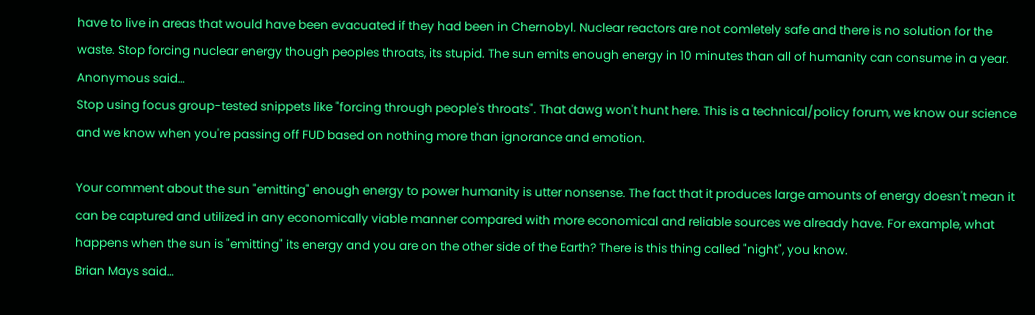have to live in areas that would have been evacuated if they had been in Chernobyl. Nuclear reactors are not comletely safe and there is no solution for the waste. Stop forcing nuclear energy though peoples throats, its stupid. The sun emits enough energy in 10 minutes than all of humanity can consume in a year.
Anonymous said…
Stop using focus group-tested snippets like "forcing through people's throats". That dawg won't hunt here. This is a technical/policy forum, we know our science and we know when you're passing off FUD based on nothing more than ignorance and emotion.

Your comment about the sun "emitting" enough energy to power humanity is utter nonsense. The fact that it produces large amounts of energy doesn't mean it can be captured and utilized in any economically viable manner compared with more economical and reliable sources we already have. For example, what happens when the sun is "emitting" its energy and you are on the other side of the Earth? There is this thing called "night", you know.
Brian Mays said…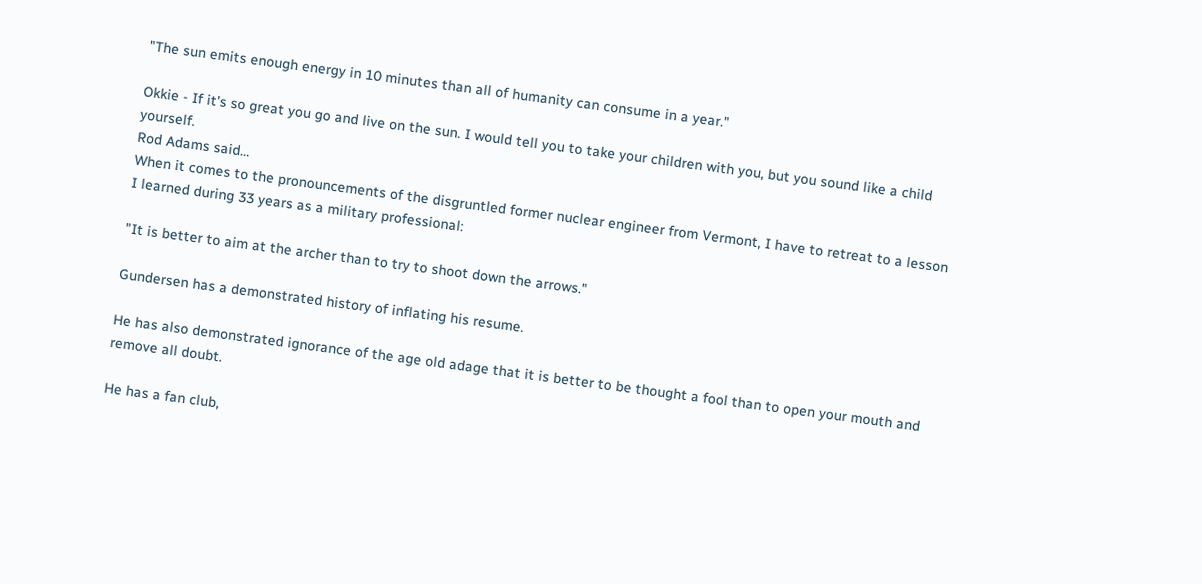"The sun emits enough energy in 10 minutes than all of humanity can consume in a year."

Okkie - If it's so great you go and live on the sun. I would tell you to take your children with you, but you sound like a child yourself.
Rod Adams said…
When it comes to the pronouncements of the disgruntled former nuclear engineer from Vermont, I have to retreat to a lesson I learned during 33 years as a military professional:

"It is better to aim at the archer than to try to shoot down the arrows."

Gundersen has a demonstrated history of inflating his resume.

He has also demonstrated ignorance of the age old adage that it is better to be thought a fool than to open your mouth and remove all doubt.

He has a fan club,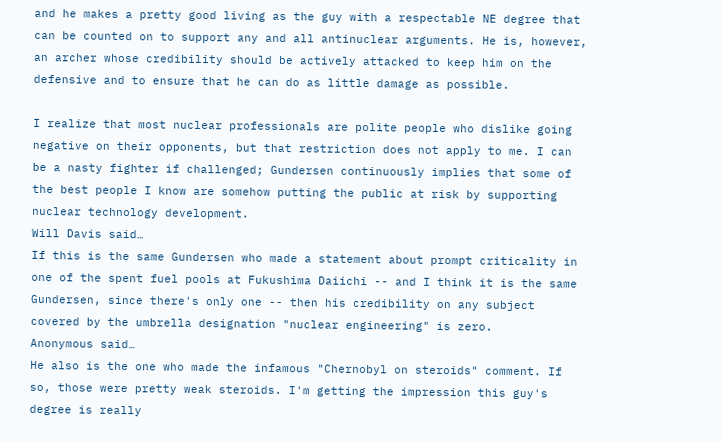and he makes a pretty good living as the guy with a respectable NE degree that can be counted on to support any and all antinuclear arguments. He is, however, an archer whose credibility should be actively attacked to keep him on the defensive and to ensure that he can do as little damage as possible.

I realize that most nuclear professionals are polite people who dislike going negative on their opponents, but that restriction does not apply to me. I can be a nasty fighter if challenged; Gundersen continuously implies that some of the best people I know are somehow putting the public at risk by supporting nuclear technology development.
Will Davis said…
If this is the same Gundersen who made a statement about prompt criticality in one of the spent fuel pools at Fukushima Daiichi -- and I think it is the same Gundersen, since there's only one -- then his credibility on any subject covered by the umbrella designation "nuclear engineering" is zero.
Anonymous said…
He also is the one who made the infamous "Chernobyl on steroids" comment. If so, those were pretty weak steroids. I'm getting the impression this guy's degree is really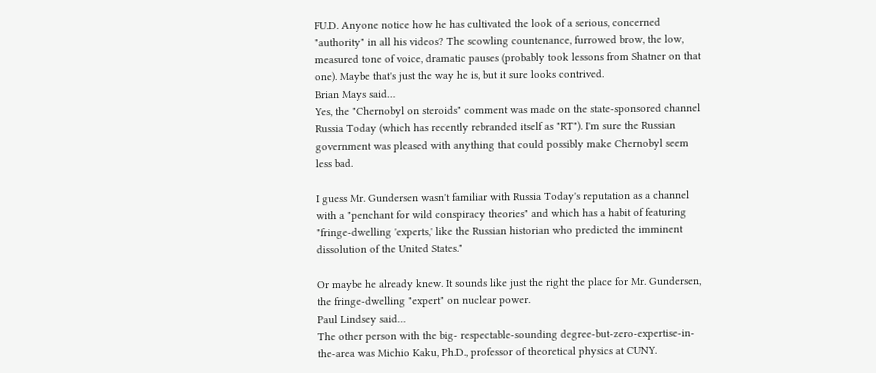FU.D. Anyone notice how he has cultivated the look of a serious, concerned "authority" in all his videos? The scowling countenance, furrowed brow, the low, measured tone of voice, dramatic pauses (probably took lessons from Shatner on that one). Maybe that's just the way he is, but it sure looks contrived.
Brian Mays said…
Yes, the "Chernobyl on steroids" comment was made on the state-sponsored channel Russia Today (which has recently rebranded itself as "RT"). I'm sure the Russian government was pleased with anything that could possibly make Chernobyl seem less bad.

I guess Mr. Gundersen wasn't familiar with Russia Today's reputation as a channel with a "penchant for wild conspiracy theories" and which has a habit of featuring "fringe-dwelling 'experts,' like the Russian historian who predicted the imminent dissolution of the United States."

Or maybe he already knew. It sounds like just the right the place for Mr. Gundersen, the fringe-dwelling "expert" on nuclear power.
Paul Lindsey said…
The other person with the big- respectable-sounding degree-but-zero-expertise-in-the-area was Michio Kaku, Ph.D., professor of theoretical physics at CUNY.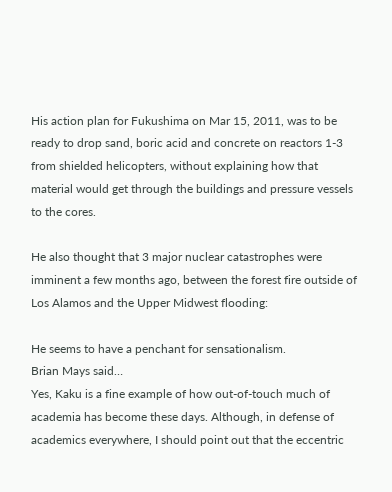His action plan for Fukushima on Mar 15, 2011, was to be ready to drop sand, boric acid and concrete on reactors 1-3 from shielded helicopters, without explaining how that material would get through the buildings and pressure vessels to the cores.

He also thought that 3 major nuclear catastrophes were imminent a few months ago, between the forest fire outside of Los Alamos and the Upper Midwest flooding:

He seems to have a penchant for sensationalism.
Brian Mays said…
Yes, Kaku is a fine example of how out-of-touch much of academia has become these days. Although, in defense of academics everywhere, I should point out that the eccentric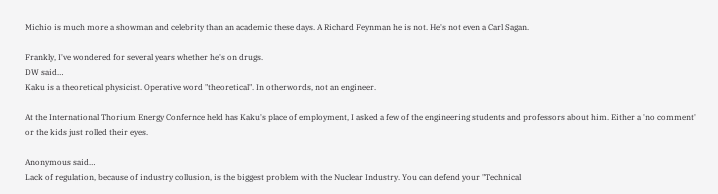Michio is much more a showman and celebrity than an academic these days. A Richard Feynman he is not. He's not even a Carl Sagan.

Frankly, I've wondered for several years whether he's on drugs.
DW said…
Kaku is a theoretical physicist. Operative word "theoretical". In otherwords, not an engineer.

At the International Thorium Energy Confernce held has Kaku's place of employment, I asked a few of the engineering students and professors about him. Either a 'no comment' or the kids just rolled their eyes.

Anonymous said…
Lack of regulation, because of industry collusion, is the biggest problem with the Nuclear Industry. You can defend your "Technical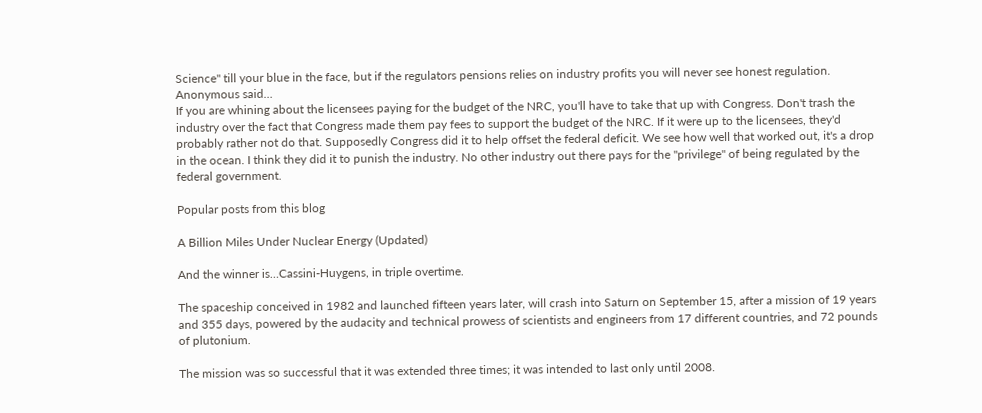Science" till your blue in the face, but if the regulators pensions relies on industry profits you will never see honest regulation.
Anonymous said…
If you are whining about the licensees paying for the budget of the NRC, you'll have to take that up with Congress. Don't trash the industry over the fact that Congress made them pay fees to support the budget of the NRC. If it were up to the licensees, they'd probably rather not do that. Supposedly Congress did it to help offset the federal deficit. We see how well that worked out, it's a drop in the ocean. I think they did it to punish the industry. No other industry out there pays for the "privilege" of being regulated by the federal government.

Popular posts from this blog

A Billion Miles Under Nuclear Energy (Updated)

And the winner is…Cassini-Huygens, in triple overtime.

The spaceship conceived in 1982 and launched fifteen years later, will crash into Saturn on September 15, after a mission of 19 years and 355 days, powered by the audacity and technical prowess of scientists and engineers from 17 different countries, and 72 pounds of plutonium.

The mission was so successful that it was extended three times; it was intended to last only until 2008.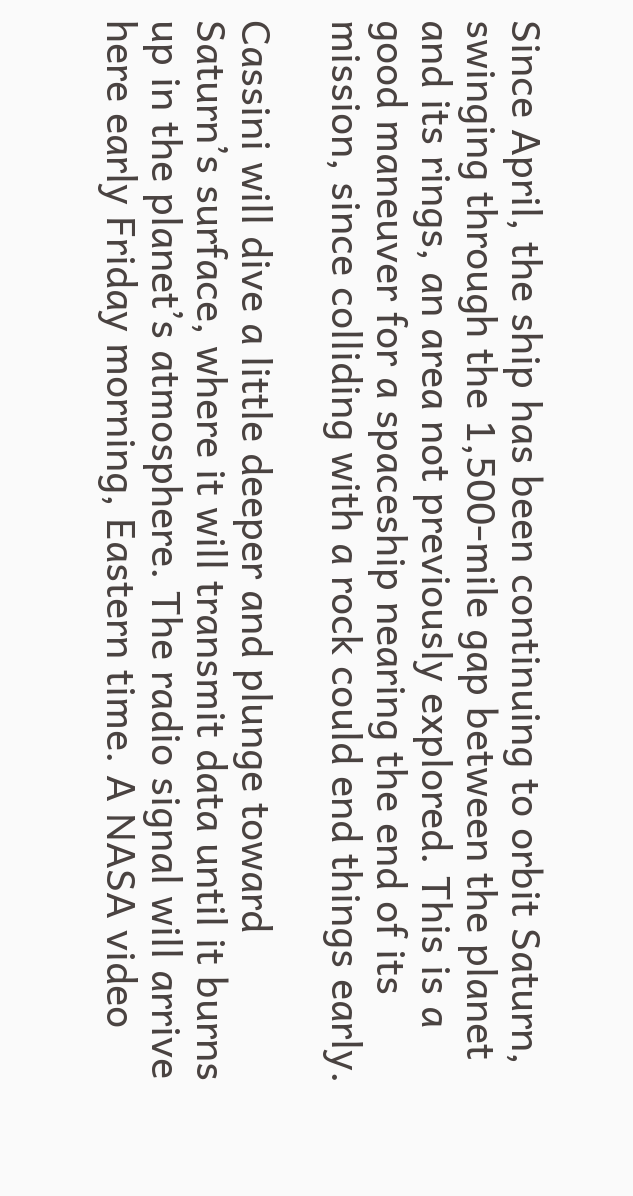Since April, the ship has been continuing to orbit Saturn, swinging through the 1,500-mile gap between the planet and its rings, an area not previously explored. This is a good maneuver for a spaceship nearing the end of its mission, since colliding with a rock could end things early.

Cassini will dive a little deeper and plunge toward Saturn’s surface, where it will transmit data until it burns up in the planet’s atmosphere. The radio signal will arrive here early Friday morning, Eastern time. A NASA video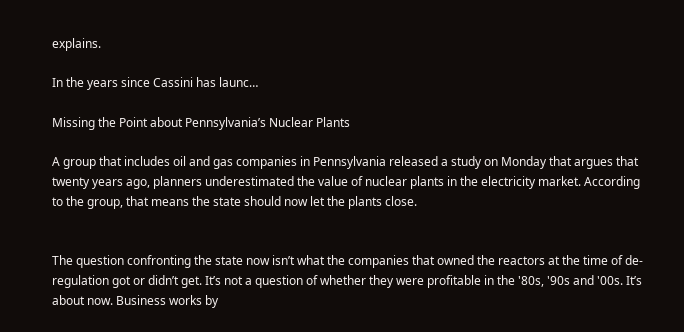explains.

In the years since Cassini has launc…

Missing the Point about Pennsylvania’s Nuclear Plants

A group that includes oil and gas companies in Pennsylvania released a study on Monday that argues that twenty years ago, planners underestimated the value of nuclear plants in the electricity market. According to the group, that means the state should now let the plants close.


The question confronting the state now isn’t what the companies that owned the reactors at the time of de-regulation got or didn’t get. It’s not a question of whether they were profitable in the '80s, '90s and '00s. It’s about now. Business works by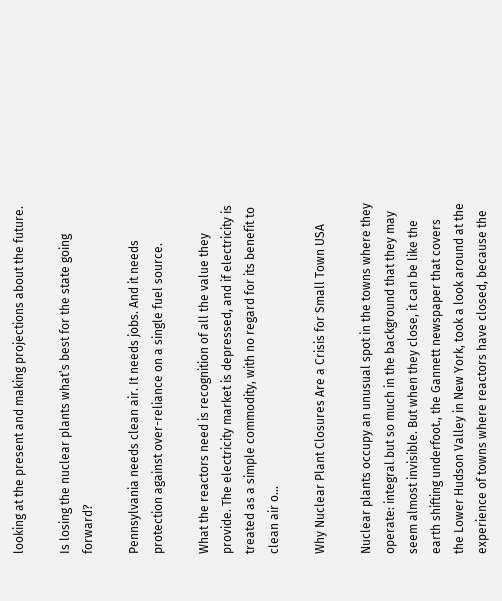looking at the present and making projections about the future.

Is losing the nuclear plants what’s best for the state going forward?

Pennsylvania needs clean air. It needs jobs. And it needs protection against over-reliance on a single fuel source.

What the reactors need is recognition of all the value they provide. The electricity market is depressed, and if electricity is treated as a simple commodity, with no regard for its benefit to clean air o…

Why Nuclear Plant Closures Are a Crisis for Small Town USA

Nuclear plants occupy an unusual spot in the towns where they operate: integral but so much in the background that they may seem almost invisible. But when they close, it can be like the earth shifting underfoot., the Gannett newspaper that covers the Lower Hudson Valley in New York, took a look around at the experience of towns where reactors have closed, because the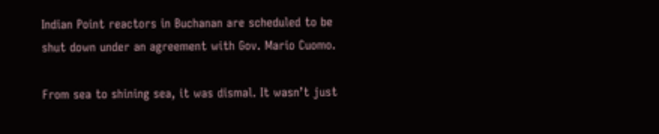Indian Point reactors in Buchanan are scheduled to be shut down under an agreement with Gov. Mario Cuomo.

From sea to shining sea, it was dismal. It wasn’t just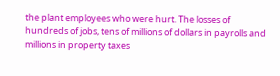the plant employees who were hurt. The losses of hundreds of jobs, tens of millions of dollars in payrolls and millions in property taxes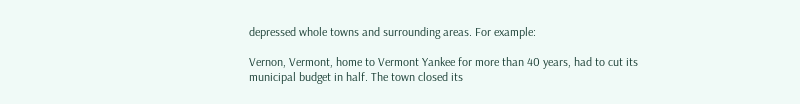depressed whole towns and surrounding areas. For example:

Vernon, Vermont, home to Vermont Yankee for more than 40 years, had to cut its municipal budget in half. The town closed its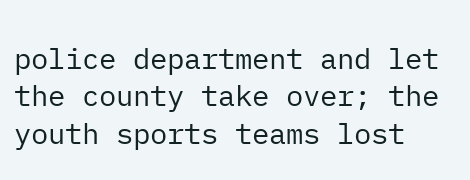police department and let the county take over; the youth sports teams lost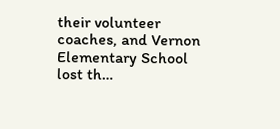their volunteer coaches, and Vernon Elementary School lost th…